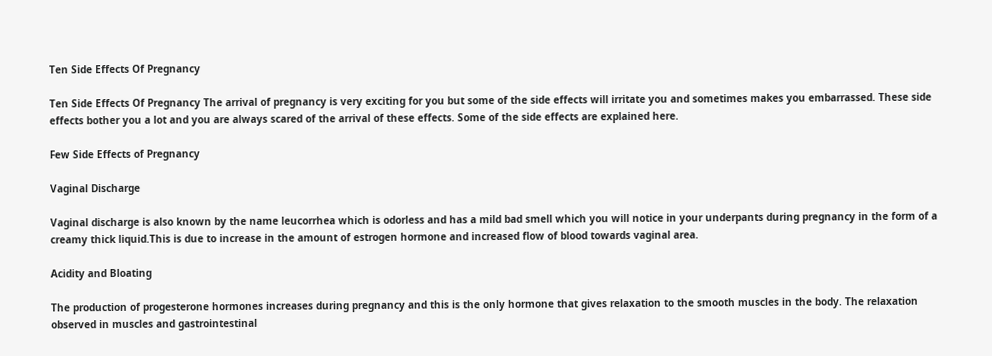Ten Side Effects Of Pregnancy

Ten Side Effects Of Pregnancy The arrival of pregnancy is very exciting for you but some of the side effects will irritate you and sometimes makes you embarrassed. These side effects bother you a lot and you are always scared of the arrival of these effects. Some of the side effects are explained here.

Few Side Effects of Pregnancy

Vaginal Discharge

Vaginal discharge is also known by the name leucorrhea which is odorless and has a mild bad smell which you will notice in your underpants during pregnancy in the form of a creamy thick liquid.This is due to increase in the amount of estrogen hormone and increased flow of blood towards vaginal area.

Acidity and Bloating

The production of progesterone hormones increases during pregnancy and this is the only hormone that gives relaxation to the smooth muscles in the body. The relaxation observed in muscles and gastrointestinal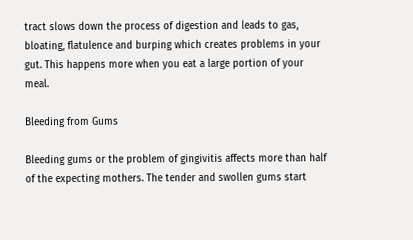tract slows down the process of digestion and leads to gas, bloating, flatulence and burping which creates problems in your gut. This happens more when you eat a large portion of your meal.

Bleeding from Gums

Bleeding gums or the problem of gingivitis affects more than half of the expecting mothers. The tender and swollen gums start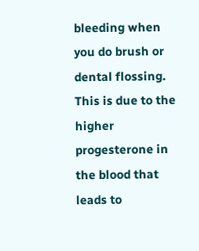bleeding when you do brush or dental flossing. This is due to the higher progesterone in the blood that leads to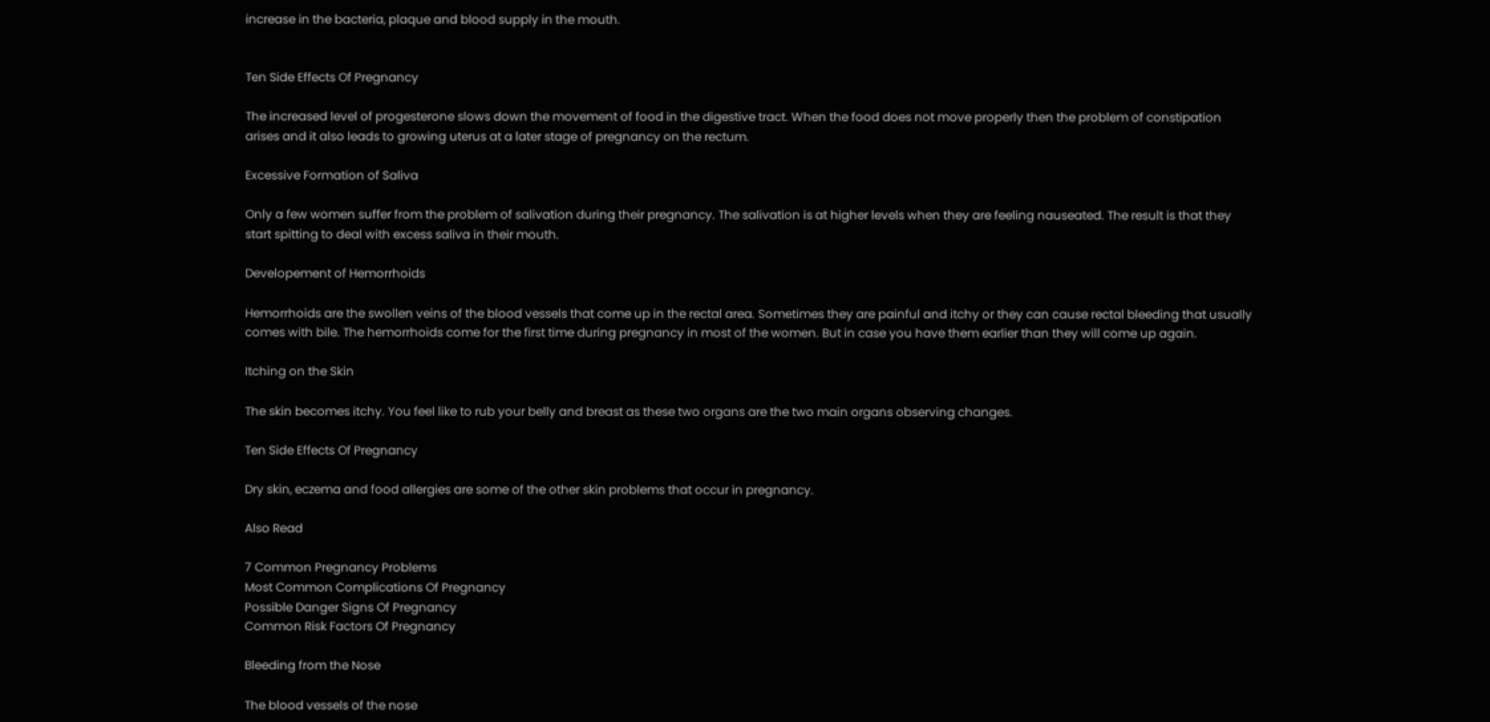increase in the bacteria, plaque and blood supply in the mouth.


Ten Side Effects Of Pregnancy

The increased level of progesterone slows down the movement of food in the digestive tract. When the food does not move properly then the problem of constipation arises and it also leads to growing uterus at a later stage of pregnancy on the rectum.

Excessive Formation of Saliva

Only a few women suffer from the problem of salivation during their pregnancy. The salivation is at higher levels when they are feeling nauseated. The result is that they start spitting to deal with excess saliva in their mouth.

Developement of Hemorrhoids

Hemorrhoids are the swollen veins of the blood vessels that come up in the rectal area. Sometimes they are painful and itchy or they can cause rectal bleeding that usually comes with bile. The hemorrhoids come for the first time during pregnancy in most of the women. But in case you have them earlier than they will come up again.

Itching on the Skin

The skin becomes itchy. You feel like to rub your belly and breast as these two organs are the two main organs observing changes.

Ten Side Effects Of Pregnancy

Dry skin, eczema and food allergies are some of the other skin problems that occur in pregnancy.

Also Read

7 Common Pregnancy Problems
Most Common Complications Of Pregnancy
Possible Danger Signs Of Pregnancy
Common Risk Factors Of Pregnancy

Bleeding from the Nose

The blood vessels of the nose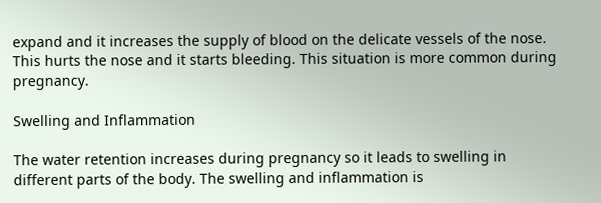expand and it increases the supply of blood on the delicate vessels of the nose. This hurts the nose and it starts bleeding. This situation is more common during pregnancy.

Swelling and Inflammation

The water retention increases during pregnancy so it leads to swelling in different parts of the body. The swelling and inflammation is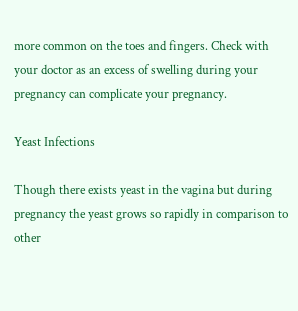more common on the toes and fingers. Check with your doctor as an excess of swelling during your pregnancy can complicate your pregnancy.

Yeast Infections

Though there exists yeast in the vagina but during pregnancy the yeast grows so rapidly in comparison to other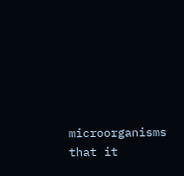microorganisms that it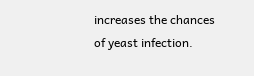increases the chances of yeast infection.